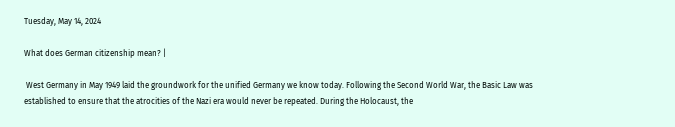Tuesday, May 14, 2024

What does German citizenship mean? |

 West Germany in May 1949 laid the groundwork for the unified Germany we know today. Following the Second World War, the Basic Law was established to ensure that the atrocities of the Nazi era would never be repeated. During the Holocaust, the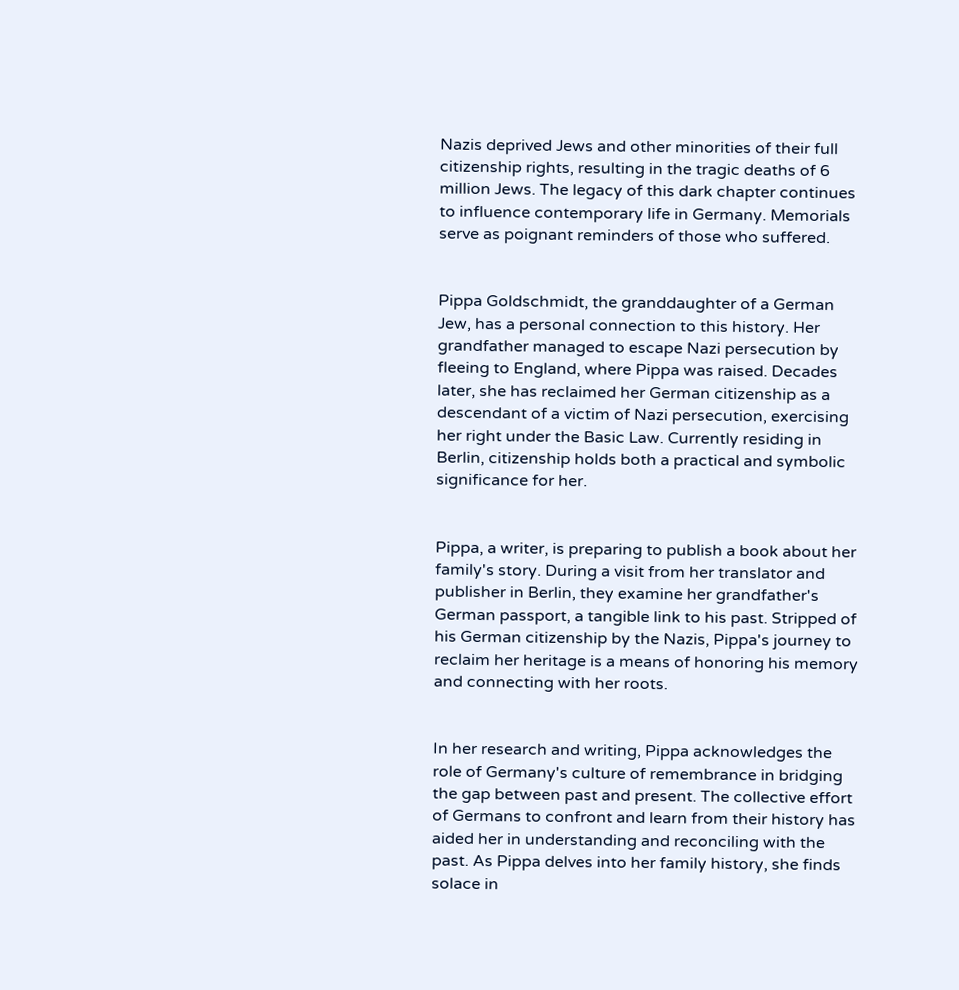Nazis deprived Jews and other minorities of their full citizenship rights, resulting in the tragic deaths of 6 million Jews. The legacy of this dark chapter continues to influence contemporary life in Germany. Memorials serve as poignant reminders of those who suffered.


Pippa Goldschmidt, the granddaughter of a German Jew, has a personal connection to this history. Her grandfather managed to escape Nazi persecution by fleeing to England, where Pippa was raised. Decades later, she has reclaimed her German citizenship as a descendant of a victim of Nazi persecution, exercising her right under the Basic Law. Currently residing in Berlin, citizenship holds both a practical and symbolic significance for her.


Pippa, a writer, is preparing to publish a book about her family's story. During a visit from her translator and publisher in Berlin, they examine her grandfather's German passport, a tangible link to his past. Stripped of his German citizenship by the Nazis, Pippa's journey to reclaim her heritage is a means of honoring his memory and connecting with her roots.


In her research and writing, Pippa acknowledges the role of Germany's culture of remembrance in bridging the gap between past and present. The collective effort of Germans to confront and learn from their history has aided her in understanding and reconciling with the past. As Pippa delves into her family history, she finds solace in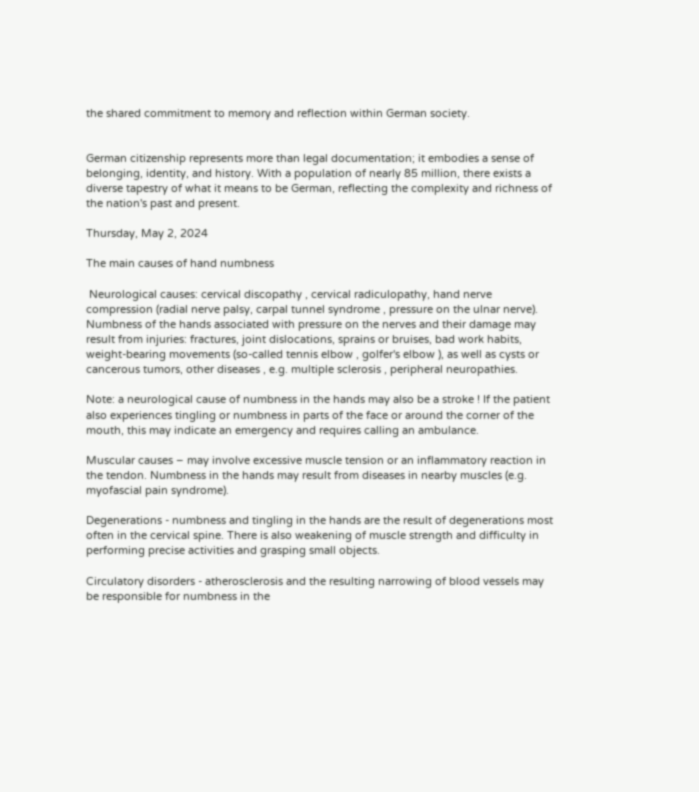the shared commitment to memory and reflection within German society.


German citizenship represents more than legal documentation; it embodies a sense of belonging, identity, and history. With a population of nearly 85 million, there exists a diverse tapestry of what it means to be German, reflecting the complexity and richness of the nation's past and present.

Thursday, May 2, 2024

The main causes of hand numbness

 Neurological causes: cervical discopathy , cervical radiculopathy, hand nerve compression (radial nerve palsy, carpal tunnel syndrome , pressure on the ulnar nerve). Numbness of the hands associated with pressure on the nerves and their damage may result from injuries: fractures, joint dislocations, sprains or bruises, bad work habits, weight-bearing movements (so-called tennis elbow , golfer's elbow ), as well as cysts or cancerous tumors, other diseases , e.g. multiple sclerosis , peripheral neuropathies.

Note: a neurological cause of numbness in the hands may also be a stroke ! If the patient also experiences tingling or numbness in parts of the face or around the corner of the mouth, this may indicate an emergency and requires calling an ambulance.

Muscular causes – may involve excessive muscle tension or an inflammatory reaction in the tendon. Numbness in the hands may result from diseases in nearby muscles (e.g. myofascial pain syndrome).

Degenerations - numbness and tingling in the hands are the result of degenerations most often in the cervical spine. There is also weakening of muscle strength and difficulty in performing precise activities and grasping small objects.

Circulatory disorders - atherosclerosis and the resulting narrowing of blood vessels may be responsible for numbness in the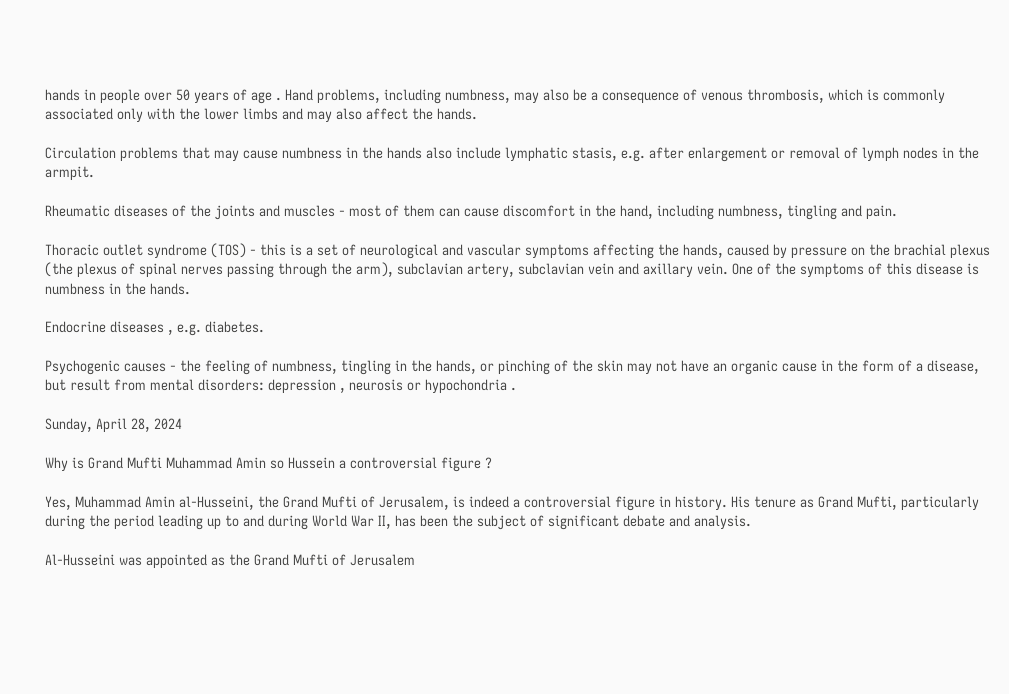hands in people over 50 years of age . Hand problems, including numbness, may also be a consequence of venous thrombosis, which is commonly associated only with the lower limbs and may also affect the hands.

Circulation problems that may cause numbness in the hands also include lymphatic stasis, e.g. after enlargement or removal of lymph nodes in the armpit.

Rheumatic diseases of the joints and muscles - most of them can cause discomfort in the hand, including numbness, tingling and pain.

Thoracic outlet syndrome (TOS) - this is a set of neurological and vascular symptoms affecting the hands, caused by pressure on the brachial plexus (the plexus of spinal nerves passing through the arm), subclavian artery, subclavian vein and axillary vein. One of the symptoms of this disease is numbness in the hands.

Endocrine diseases , e.g. diabetes.

Psychogenic causes - the feeling of numbness, tingling in the hands, or pinching of the skin may not have an organic cause in the form of a disease, but result from mental disorders: depression , neurosis or hypochondria .

Sunday, April 28, 2024

Why is Grand Mufti Muhammad Amin so Hussein a controversial figure ?

Yes, Muhammad Amin al-Husseini, the Grand Mufti of Jerusalem, is indeed a controversial figure in history. His tenure as Grand Mufti, particularly during the period leading up to and during World War II, has been the subject of significant debate and analysis.

Al-Husseini was appointed as the Grand Mufti of Jerusalem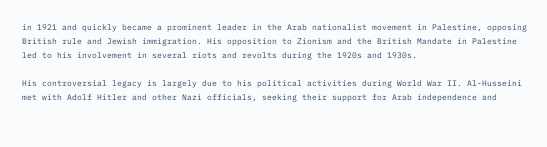in 1921 and quickly became a prominent leader in the Arab nationalist movement in Palestine, opposing British rule and Jewish immigration. His opposition to Zionism and the British Mandate in Palestine led to his involvement in several riots and revolts during the 1920s and 1930s.

His controversial legacy is largely due to his political activities during World War II. Al-Husseini met with Adolf Hitler and other Nazi officials, seeking their support for Arab independence and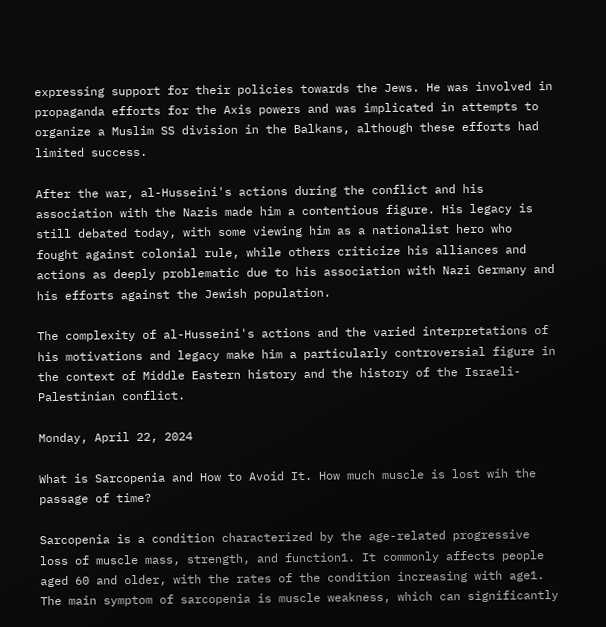expressing support for their policies towards the Jews. He was involved in propaganda efforts for the Axis powers and was implicated in attempts to organize a Muslim SS division in the Balkans, although these efforts had limited success.

After the war, al-Husseini's actions during the conflict and his association with the Nazis made him a contentious figure. His legacy is still debated today, with some viewing him as a nationalist hero who fought against colonial rule, while others criticize his alliances and actions as deeply problematic due to his association with Nazi Germany and his efforts against the Jewish population.

The complexity of al-Husseini's actions and the varied interpretations of his motivations and legacy make him a particularly controversial figure in the context of Middle Eastern history and the history of the Israeli-Palestinian conflict.

Monday, April 22, 2024

What is Sarcopenia and How to Avoid It. How much muscle is lost wih the passage of time?

Sarcopenia is a condition characterized by the age-related progressive loss of muscle mass, strength, and function1. It commonly affects people aged 60 and older, with the rates of the condition increasing with age1. The main symptom of sarcopenia is muscle weakness, which can significantly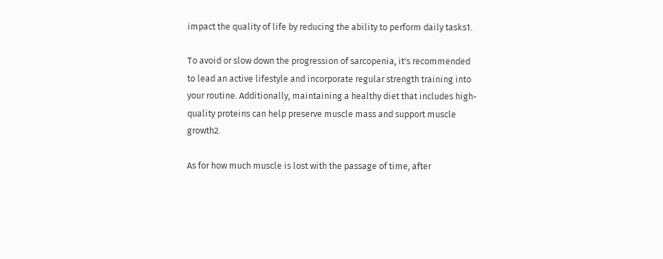impact the quality of life by reducing the ability to perform daily tasks1.

To avoid or slow down the progression of sarcopenia, it's recommended to lead an active lifestyle and incorporate regular strength training into your routine. Additionally, maintaining a healthy diet that includes high-quality proteins can help preserve muscle mass and support muscle growth2.

As for how much muscle is lost with the passage of time, after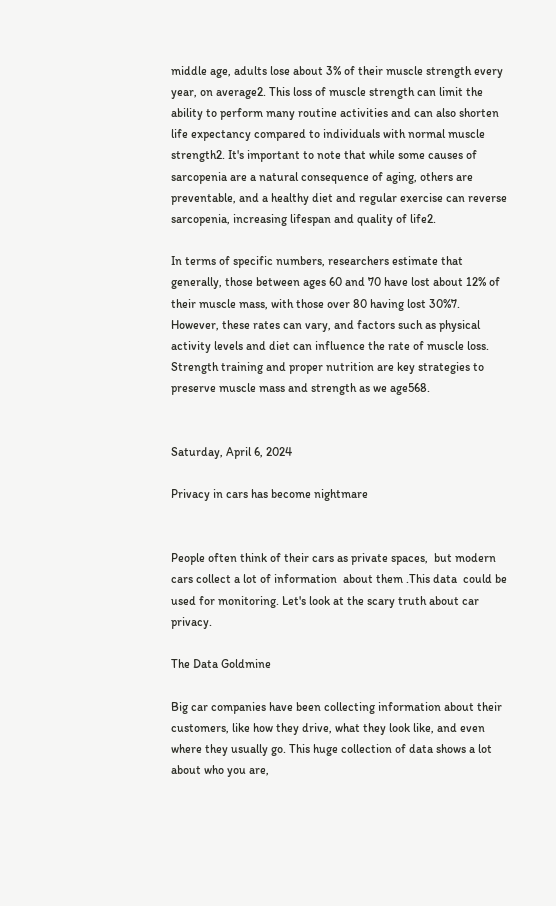middle age, adults lose about 3% of their muscle strength every year, on average2. This loss of muscle strength can limit the ability to perform many routine activities and can also shorten life expectancy compared to individuals with normal muscle strength2. It's important to note that while some causes of sarcopenia are a natural consequence of aging, others are preventable, and a healthy diet and regular exercise can reverse sarcopenia, increasing lifespan and quality of life2.

In terms of specific numbers, researchers estimate that generally, those between ages 60 and 70 have lost about 12% of their muscle mass, with those over 80 having lost 30%7. However, these rates can vary, and factors such as physical activity levels and diet can influence the rate of muscle loss. Strength training and proper nutrition are key strategies to preserve muscle mass and strength as we age568.


Saturday, April 6, 2024

Privacy in cars has become nightmare


People often think of their cars as private spaces,  but modern cars collect a lot of information  about them .This data  could be used for monitoring. Let's look at the scary truth about car privacy.

The Data Goldmine

Big car companies have been collecting information about their customers, like how they drive, what they look like, and even where they usually go. This huge collection of data shows a lot about who you are,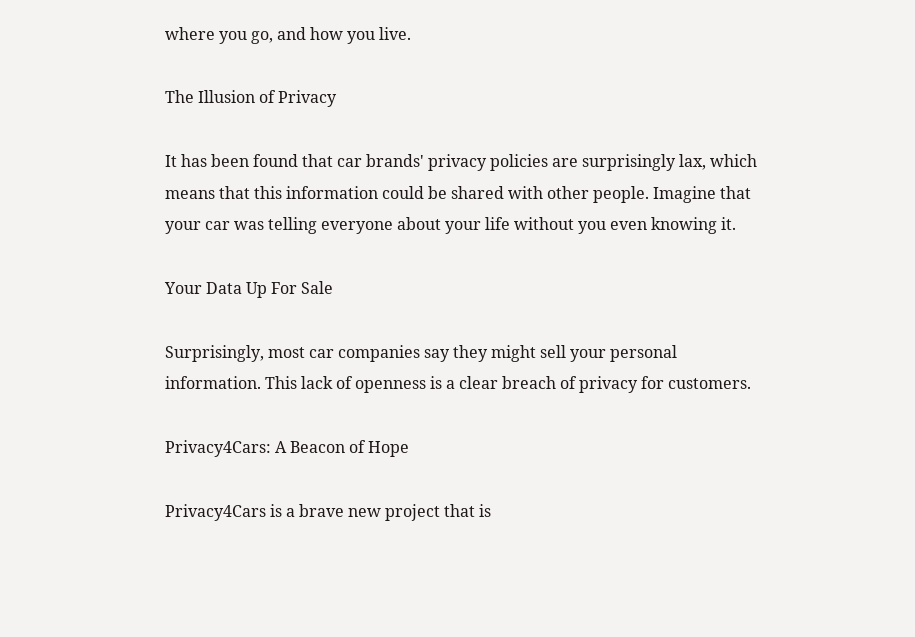where you go, and how you live.

The Illusion of Privacy

It has been found that car brands' privacy policies are surprisingly lax, which means that this information could be shared with other people. Imagine that your car was telling everyone about your life without you even knowing it.

Your Data Up For Sale

Surprisingly, most car companies say they might sell your personal information. This lack of openness is a clear breach of privacy for customers.

Privacy4Cars: A Beacon of Hope

Privacy4Cars is a brave new project that is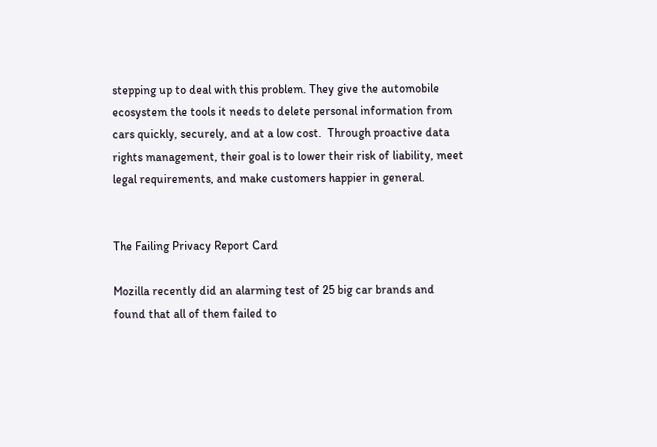stepping up to deal with this problem. They give the automobile ecosystem the tools it needs to delete personal information from cars quickly, securely, and at a low cost.  Through proactive data rights management, their goal is to lower their risk of liability, meet legal requirements, and make customers happier in general.


The Failing Privacy Report Card

Mozilla recently did an alarming test of 25 big car brands and found that all of them failed to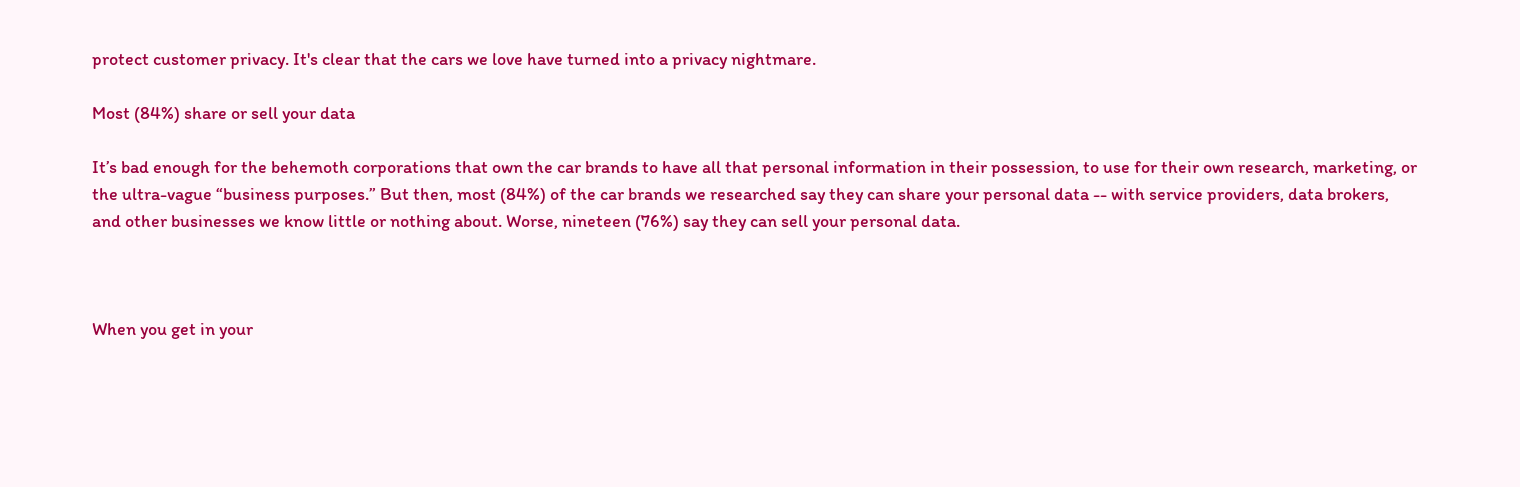protect customer privacy. It's clear that the cars we love have turned into a privacy nightmare.

Most (84%) share or sell your data

It’s bad enough for the behemoth corporations that own the car brands to have all that personal information in their possession, to use for their own research, marketing, or the ultra-vague “business purposes.” But then, most (84%) of the car brands we researched say they can share your personal data -- with service providers, data brokers, and other businesses we know little or nothing about. Worse, nineteen (76%) say they can sell your personal data.



When you get in your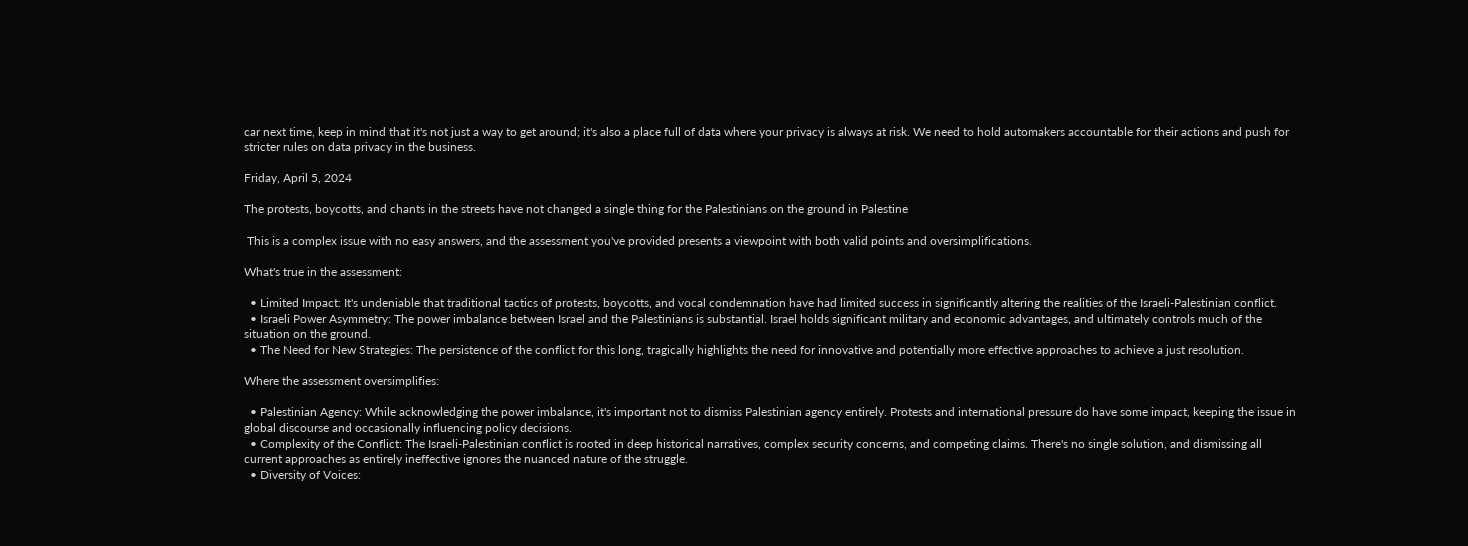car next time, keep in mind that it's not just a way to get around; it's also a place full of data where your privacy is always at risk. We need to hold automakers accountable for their actions and push for stricter rules on data privacy in the business.

Friday, April 5, 2024

The protests, boycotts, and chants in the streets have not changed a single thing for the Palestinians on the ground in Palestine

 This is a complex issue with no easy answers, and the assessment you've provided presents a viewpoint with both valid points and oversimplifications.

What's true in the assessment:

  • Limited Impact: It's undeniable that traditional tactics of protests, boycotts, and vocal condemnation have had limited success in significantly altering the realities of the Israeli-Palestinian conflict.
  • Israeli Power Asymmetry: The power imbalance between Israel and the Palestinians is substantial. Israel holds significant military and economic advantages, and ultimately controls much of the situation on the ground.
  • The Need for New Strategies: The persistence of the conflict for this long, tragically highlights the need for innovative and potentially more effective approaches to achieve a just resolution.

Where the assessment oversimplifies:

  • Palestinian Agency: While acknowledging the power imbalance, it's important not to dismiss Palestinian agency entirely. Protests and international pressure do have some impact, keeping the issue in global discourse and occasionally influencing policy decisions.
  • Complexity of the Conflict: The Israeli-Palestinian conflict is rooted in deep historical narratives, complex security concerns, and competing claims. There's no single solution, and dismissing all current approaches as entirely ineffective ignores the nuanced nature of the struggle.
  • Diversity of Voices: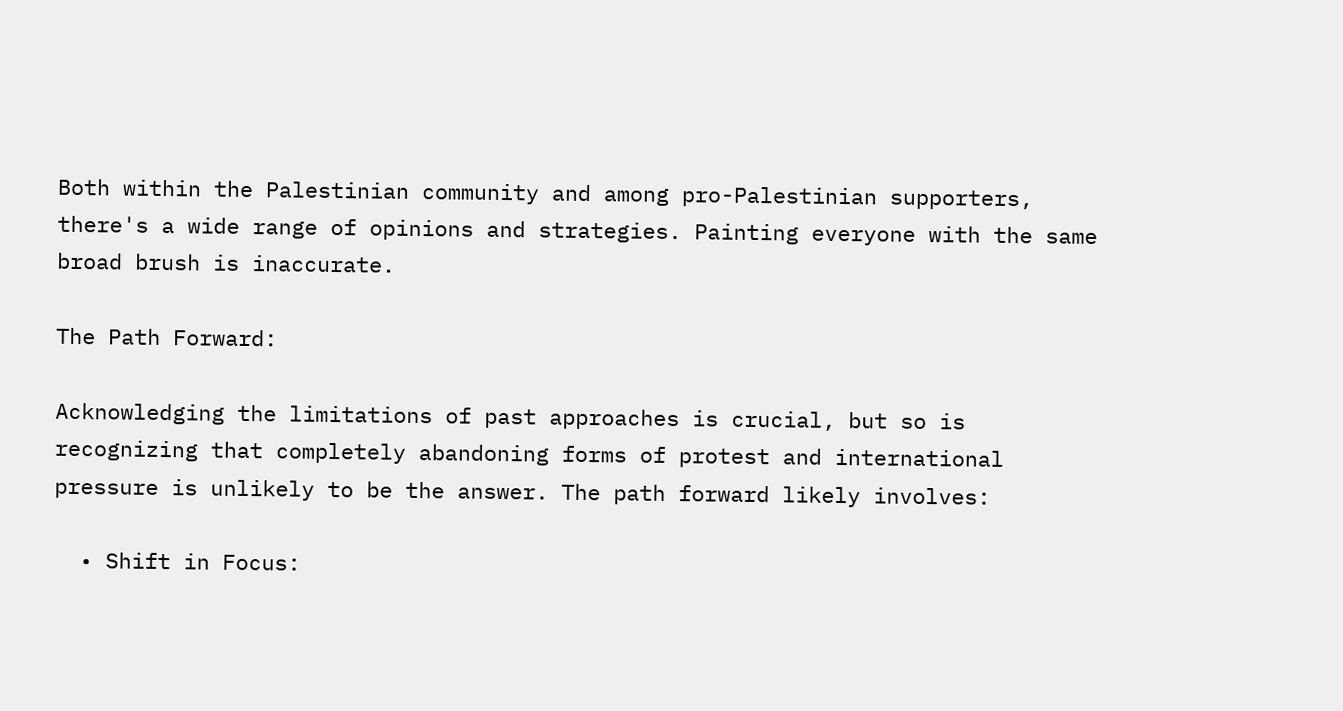Both within the Palestinian community and among pro-Palestinian supporters, there's a wide range of opinions and strategies. Painting everyone with the same broad brush is inaccurate.

The Path Forward:

Acknowledging the limitations of past approaches is crucial, but so is recognizing that completely abandoning forms of protest and international pressure is unlikely to be the answer. The path forward likely involves:

  • Shift in Focus: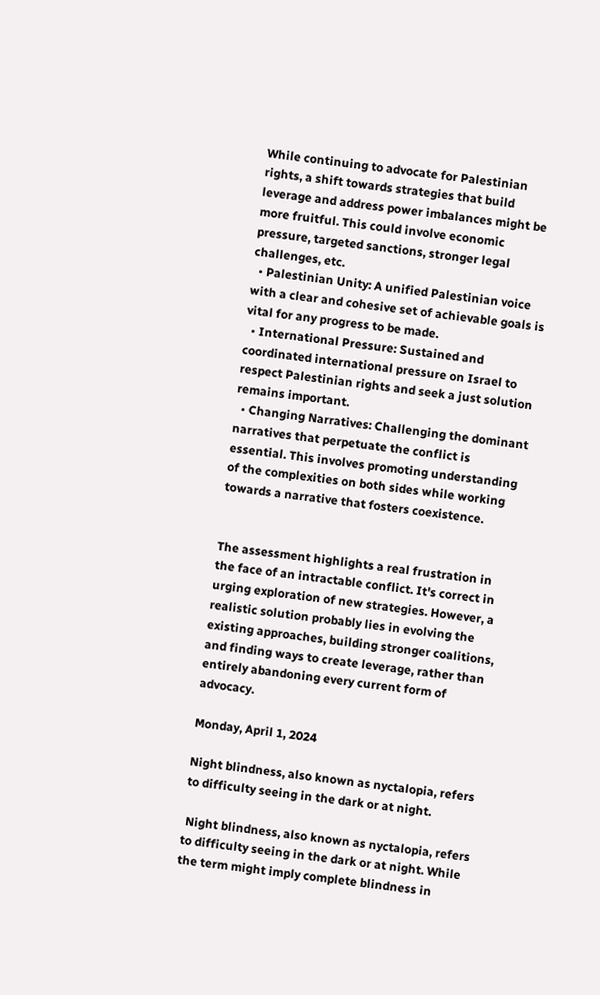While continuing to advocate for Palestinian rights, a shift towards strategies that build leverage and address power imbalances might be more fruitful. This could involve economic pressure, targeted sanctions, stronger legal challenges, etc.
  • Palestinian Unity: A unified Palestinian voice with a clear and cohesive set of achievable goals is vital for any progress to be made.
  • International Pressure: Sustained and coordinated international pressure on Israel to respect Palestinian rights and seek a just solution remains important.
  • Changing Narratives: Challenging the dominant narratives that perpetuate the conflict is essential. This involves promoting understanding of the complexities on both sides while working towards a narrative that fosters coexistence.


The assessment highlights a real frustration in the face of an intractable conflict. It's correct in urging exploration of new strategies. However, a realistic solution probably lies in evolving the existing approaches, building stronger coalitions, and finding ways to create leverage, rather than entirely abandoning every current form of advocacy.

Monday, April 1, 2024

Night blindness, also known as nyctalopia, refers to difficulty seeing in the dark or at night.

 Night blindness, also known as nyctalopia, refers to difficulty seeing in the dark or at night. While the term might imply complete blindness in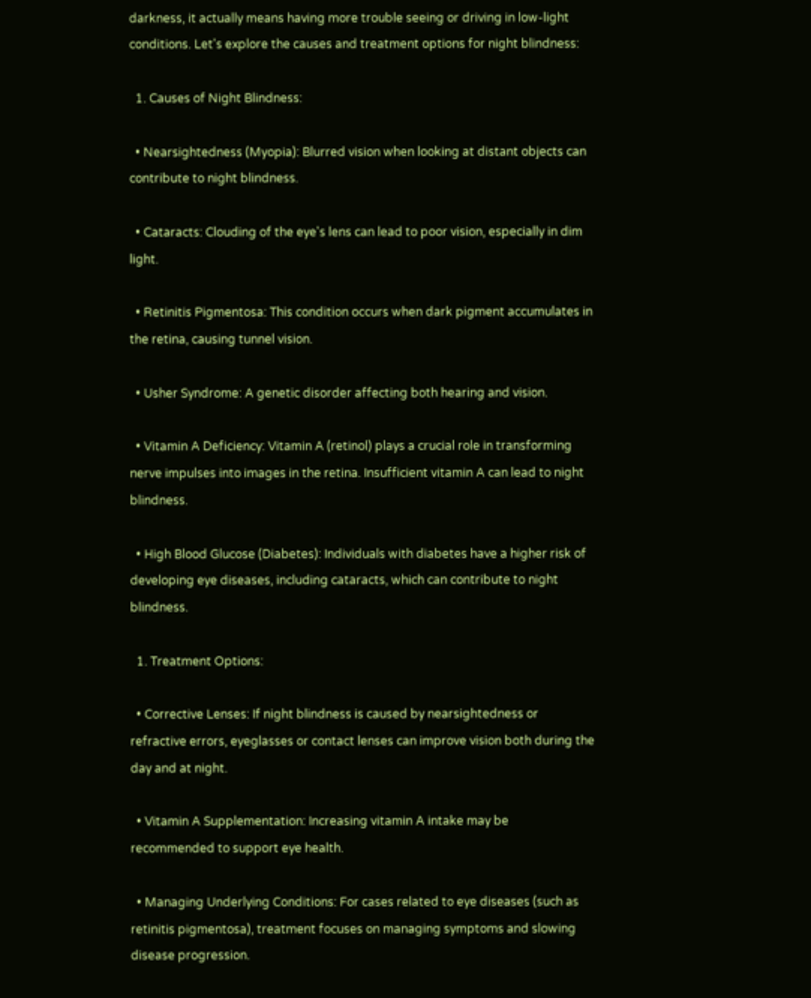darkness, it actually means having more trouble seeing or driving in low-light conditions. Let's explore the causes and treatment options for night blindness:

  1. Causes of Night Blindness:

  • Nearsightedness (Myopia): Blurred vision when looking at distant objects can contribute to night blindness.

  • Cataracts: Clouding of the eye's lens can lead to poor vision, especially in dim light.

  • Retinitis Pigmentosa: This condition occurs when dark pigment accumulates in the retina, causing tunnel vision.

  • Usher Syndrome: A genetic disorder affecting both hearing and vision.

  • Vitamin A Deficiency: Vitamin A (retinol) plays a crucial role in transforming nerve impulses into images in the retina. Insufficient vitamin A can lead to night blindness.

  • High Blood Glucose (Diabetes): Individuals with diabetes have a higher risk of developing eye diseases, including cataracts, which can contribute to night blindness.

  1. Treatment Options:

  • Corrective Lenses: If night blindness is caused by nearsightedness or refractive errors, eyeglasses or contact lenses can improve vision both during the day and at night.

  • Vitamin A Supplementation: Increasing vitamin A intake may be recommended to support eye health.

  • Managing Underlying Conditions: For cases related to eye diseases (such as retinitis pigmentosa), treatment focuses on managing symptoms and slowing disease progression.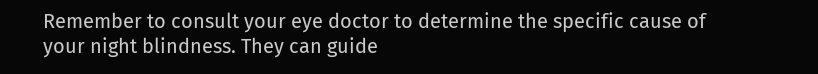Remember to consult your eye doctor to determine the specific cause of your night blindness. They can guide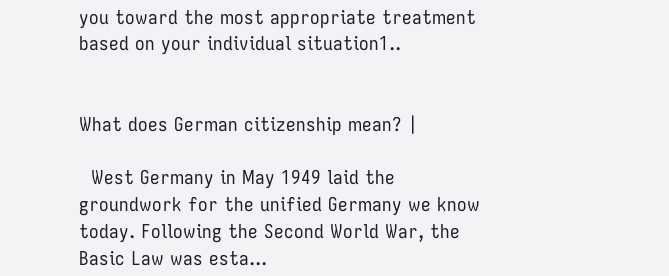you toward the most appropriate treatment based on your individual situation1..


What does German citizenship mean? |

  West Germany in May 1949 laid the groundwork for the unified Germany we know today. Following the Second World War, the Basic Law was esta...